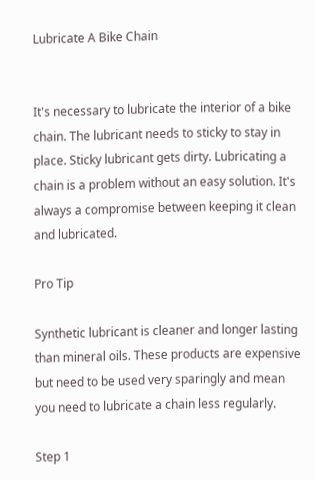Lubricate A Bike Chain


It's necessary to lubricate the interior of a bike chain. The lubricant needs to sticky to stay in place. Sticky lubricant gets dirty. Lubricating a chain is a problem without an easy solution. It's always a compromise between keeping it clean and lubricated.

Pro Tip

Synthetic lubricant is cleaner and longer lasting than mineral oils. These products are expensive but need to be used very sparingly and mean you need to lubricate a chain less regularly.

Step 1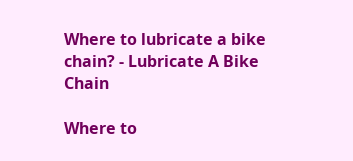Where to lubricate a bike chain? - Lubricate A Bike Chain

Where to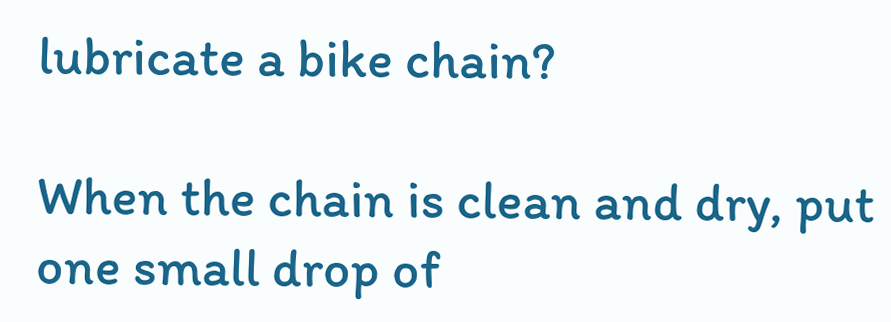lubricate a bike chain?

When the chain is clean and dry, put one small drop of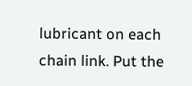lubricant on each chain link. Put the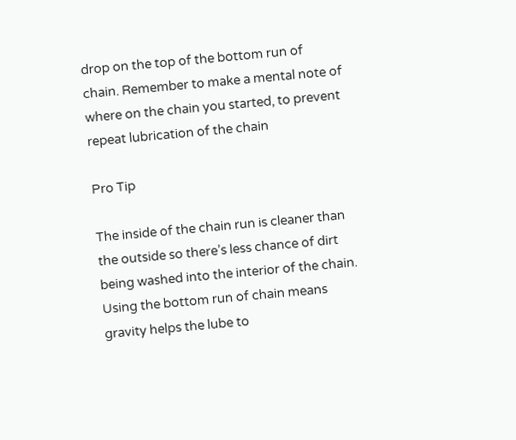drop on the top of the bottom run of chain. Remember to make a mental note of where on the chain you started, to prevent repeat lubrication of the chain

Pro Tip

The inside of the chain run is cleaner than the outside so there’s less chance of dirt being washed into the interior of the chain. Using the bottom run of chain means gravity helps the lube to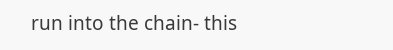run into the chain- this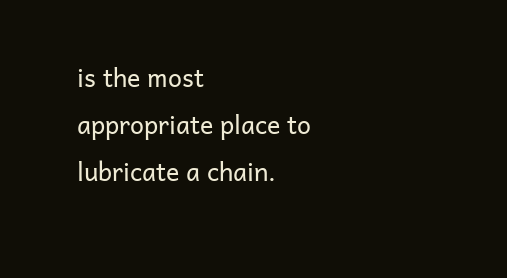is the most appropriate place to lubricate a chain.